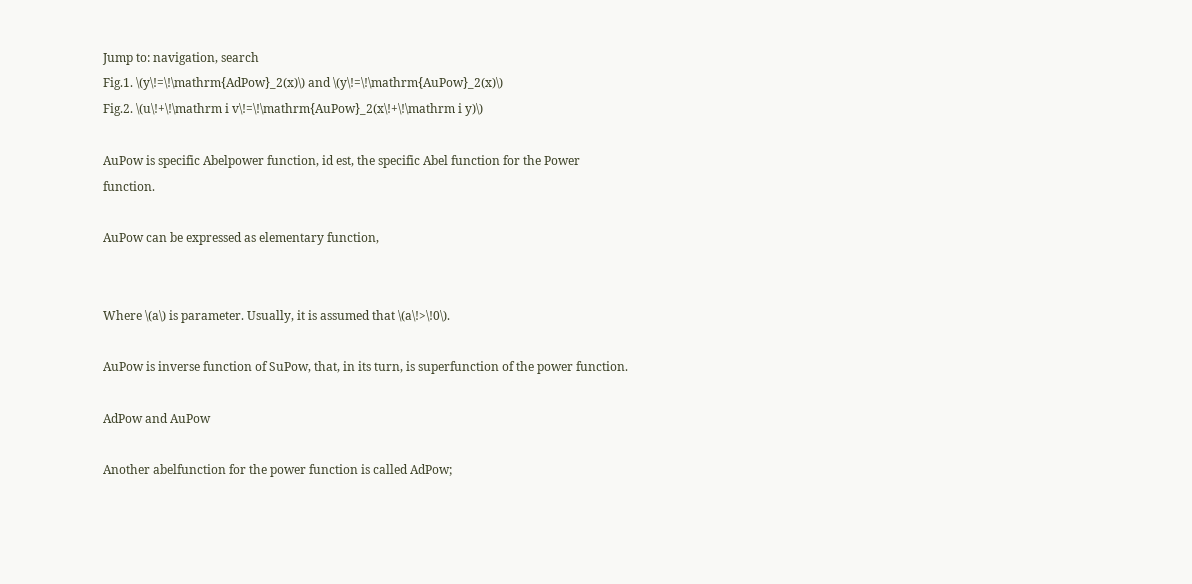Jump to: navigation, search
Fig.1. \(y\!=\!\mathrm{AdPow}_2(x)\) and \(y\!=\!\mathrm{AuPow}_2(x)\)
Fig.2. \(u\!+\!\mathrm i v\!=\!\mathrm{AuPow}_2(x\!+\!\mathrm i y)\)

AuPow is specific Abelpower function, id est, the specific Abel function for the Power function.

AuPow can be expressed as elementary function,


Where \(a\) is parameter. Usually, it is assumed that \(a\!>\!0\).

AuPow is inverse function of SuPow, that, in its turn, is superfunction of the power function.

AdPow and AuPow

Another abelfunction for the power function is called AdPow;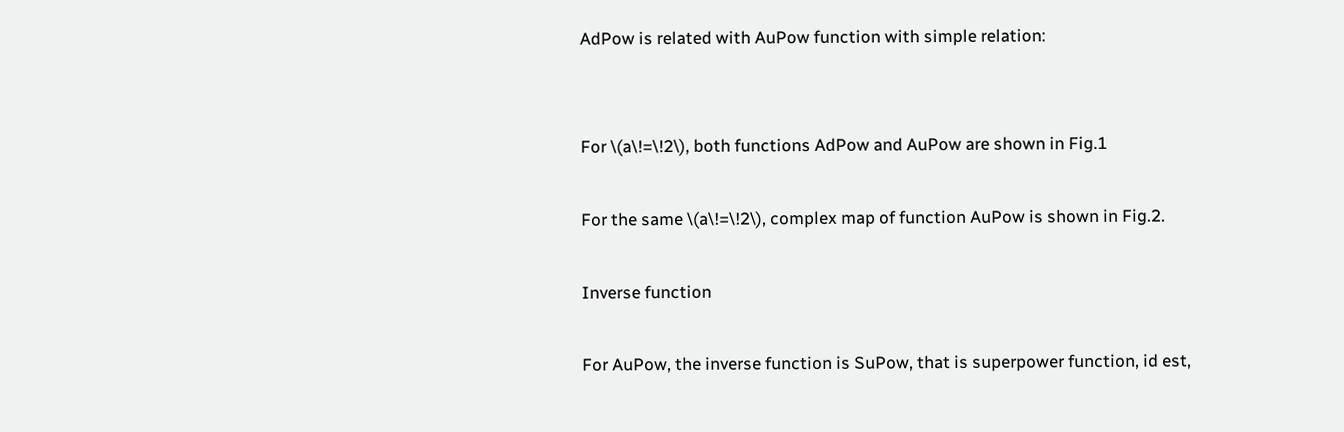AdPow is related with AuPow function with simple relation:


For \(a\!=\!2\), both functions AdPow and AuPow are shown in Fig.1

For the same \(a\!=\!2\), complex map of function AuPow is shown in Fig.2.

Inverse function

For AuPow, the inverse function is SuPow, that is superpower function, id est,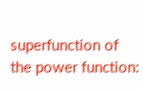superfunction of the power function: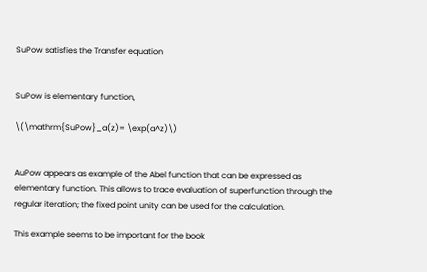SuPow satisfies the Transfer equation


SuPow is elementary function,

\(\mathrm{SuPow}_a(z)= \exp(a^z)\)


AuPow appears as example of the Abel function that can be expressed as elementary function. This allows to trace evaluation of superfunction through the regular iteration; the fixed point unity can be used for the calculation.

This example seems to be important for the book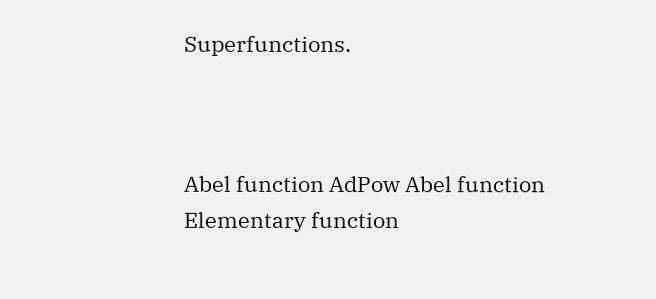Superfunctions.



Abel function AdPow Abel function Elementary function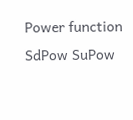Power function SdPow SuPow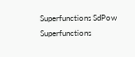Superfunctions SdPow Superfunctions